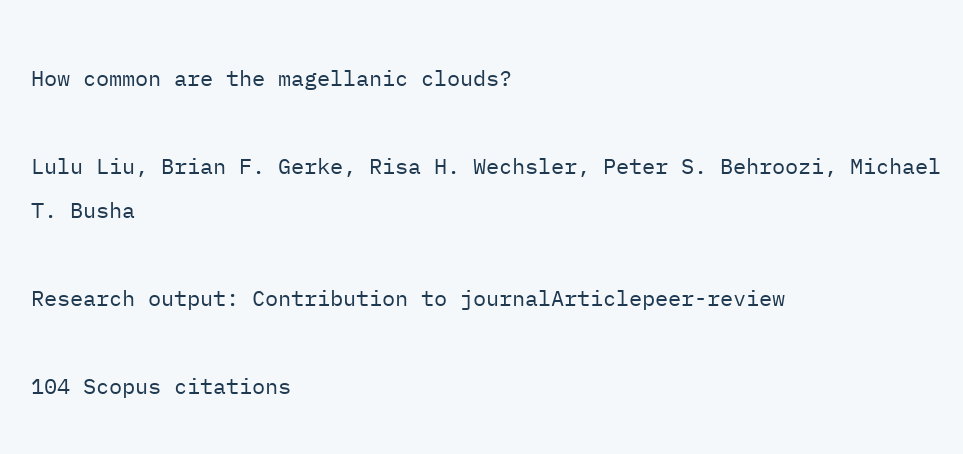How common are the magellanic clouds?

Lulu Liu, Brian F. Gerke, Risa H. Wechsler, Peter S. Behroozi, Michael T. Busha

Research output: Contribution to journalArticlepeer-review

104 Scopus citations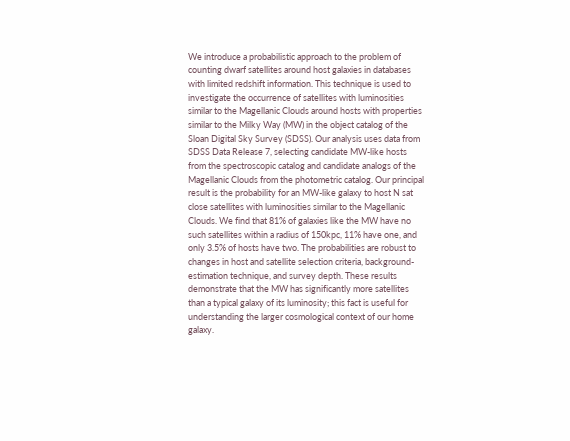We introduce a probabilistic approach to the problem of counting dwarf satellites around host galaxies in databases with limited redshift information. This technique is used to investigate the occurrence of satellites with luminosities similar to the Magellanic Clouds around hosts with properties similar to the Milky Way (MW) in the object catalog of the Sloan Digital Sky Survey (SDSS). Our analysis uses data from SDSS Data Release 7, selecting candidate MW-like hosts from the spectroscopic catalog and candidate analogs of the Magellanic Clouds from the photometric catalog. Our principal result is the probability for an MW-like galaxy to host N sat close satellites with luminosities similar to the Magellanic Clouds. We find that 81% of galaxies like the MW have no such satellites within a radius of 150kpc, 11% have one, and only 3.5% of hosts have two. The probabilities are robust to changes in host and satellite selection criteria, background-estimation technique, and survey depth. These results demonstrate that the MW has significantly more satellites than a typical galaxy of its luminosity; this fact is useful for understanding the larger cosmological context of our home galaxy.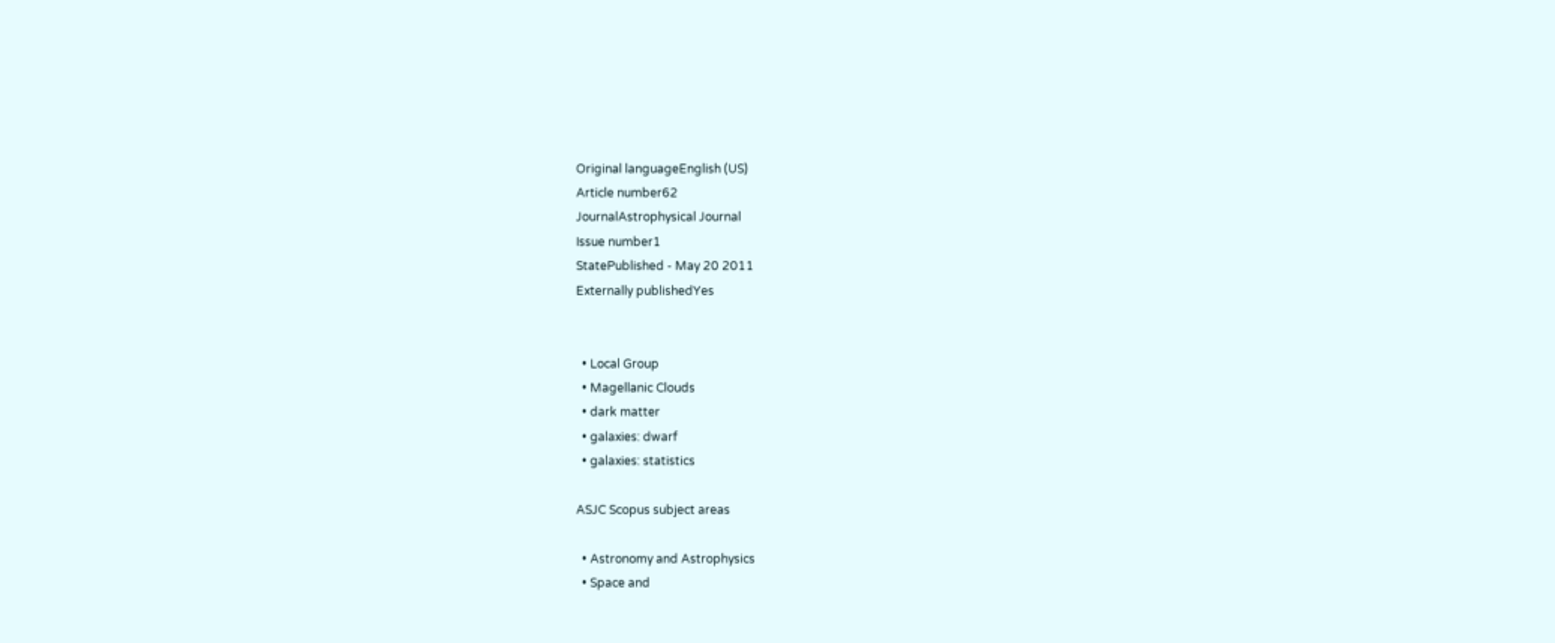Original languageEnglish (US)
Article number62
JournalAstrophysical Journal
Issue number1
StatePublished - May 20 2011
Externally publishedYes


  • Local Group
  • Magellanic Clouds
  • dark matter
  • galaxies: dwarf
  • galaxies: statistics

ASJC Scopus subject areas

  • Astronomy and Astrophysics
  • Space and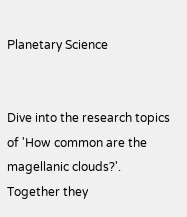Planetary Science


Dive into the research topics of 'How common are the magellanic clouds?'. Together they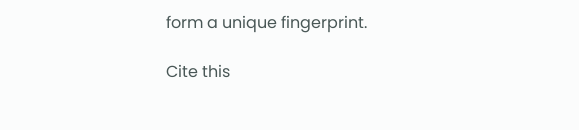form a unique fingerprint.

Cite this